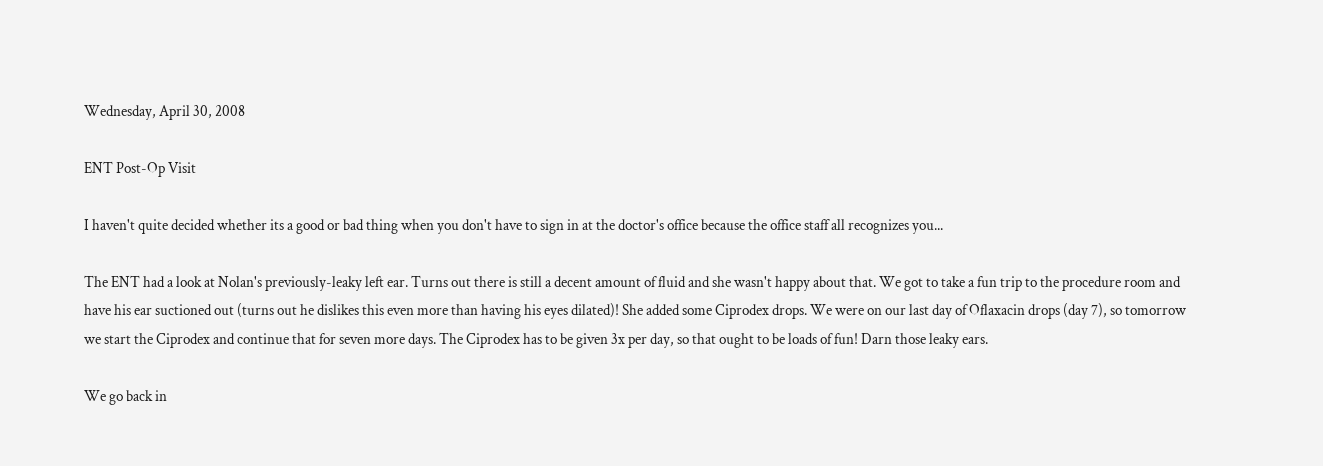Wednesday, April 30, 2008

ENT Post-Op Visit

I haven't quite decided whether its a good or bad thing when you don't have to sign in at the doctor's office because the office staff all recognizes you...

The ENT had a look at Nolan's previously-leaky left ear. Turns out there is still a decent amount of fluid and she wasn't happy about that. We got to take a fun trip to the procedure room and have his ear suctioned out (turns out he dislikes this even more than having his eyes dilated)! She added some Ciprodex drops. We were on our last day of Oflaxacin drops (day 7), so tomorrow we start the Ciprodex and continue that for seven more days. The Ciprodex has to be given 3x per day, so that ought to be loads of fun! Darn those leaky ears.

We go back in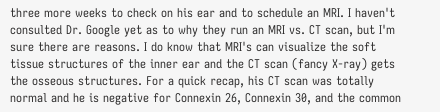three more weeks to check on his ear and to schedule an MRI. I haven't consulted Dr. Google yet as to why they run an MRI vs. CT scan, but I'm sure there are reasons. I do know that MRI's can visualize the soft tissue structures of the inner ear and the CT scan (fancy X-ray) gets the osseous structures. For a quick recap, his CT scan was totally normal and he is negative for Connexin 26, Connexin 30, and the common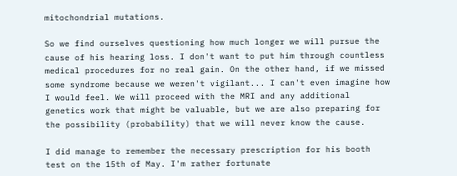mitochondrial mutations.

So we find ourselves questioning how much longer we will pursue the cause of his hearing loss. I don't want to put him through countless medical procedures for no real gain. On the other hand, if we missed some syndrome because we weren't vigilant... I can't even imagine how I would feel. We will proceed with the MRI and any additional genetics work that might be valuable, but we are also preparing for the possibility (probability) that we will never know the cause.

I did manage to remember the necessary prescription for his booth test on the 15th of May. I'm rather fortunate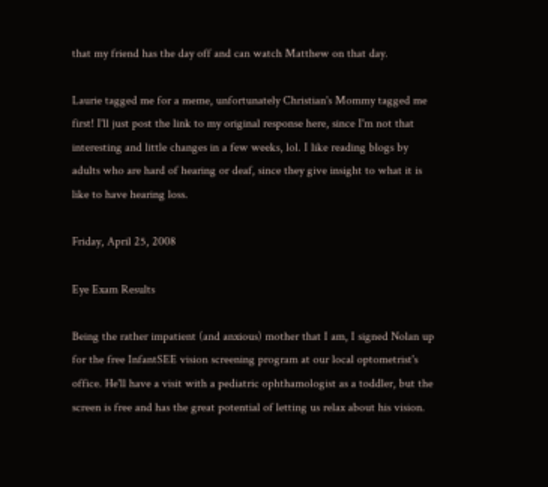that my friend has the day off and can watch Matthew on that day.

Laurie tagged me for a meme, unfortunately Christian's Mommy tagged me first! I'll just post the link to my original response here, since I'm not that interesting and little changes in a few weeks, lol. I like reading blogs by adults who are hard of hearing or deaf, since they give insight to what it is like to have hearing loss.

Friday, April 25, 2008

Eye Exam Results

Being the rather impatient (and anxious) mother that I am, I signed Nolan up for the free InfantSEE vision screening program at our local optometrist's office. He'll have a visit with a pediatric ophthamologist as a toddler, but the screen is free and has the great potential of letting us relax about his vision.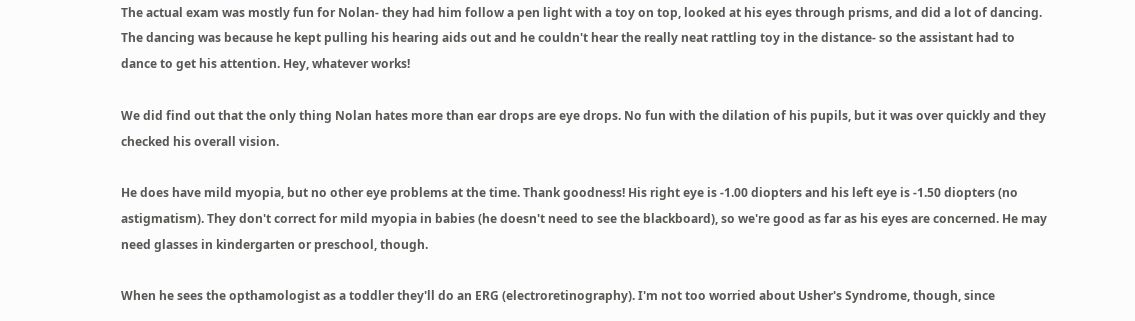The actual exam was mostly fun for Nolan- they had him follow a pen light with a toy on top, looked at his eyes through prisms, and did a lot of dancing. The dancing was because he kept pulling his hearing aids out and he couldn't hear the really neat rattling toy in the distance- so the assistant had to dance to get his attention. Hey, whatever works!

We did find out that the only thing Nolan hates more than ear drops are eye drops. No fun with the dilation of his pupils, but it was over quickly and they checked his overall vision.

He does have mild myopia, but no other eye problems at the time. Thank goodness! His right eye is -1.00 diopters and his left eye is -1.50 diopters (no astigmatism). They don't correct for mild myopia in babies (he doesn't need to see the blackboard), so we're good as far as his eyes are concerned. He may need glasses in kindergarten or preschool, though.

When he sees the opthamologist as a toddler they'll do an ERG (electroretinography). I'm not too worried about Usher's Syndrome, though, since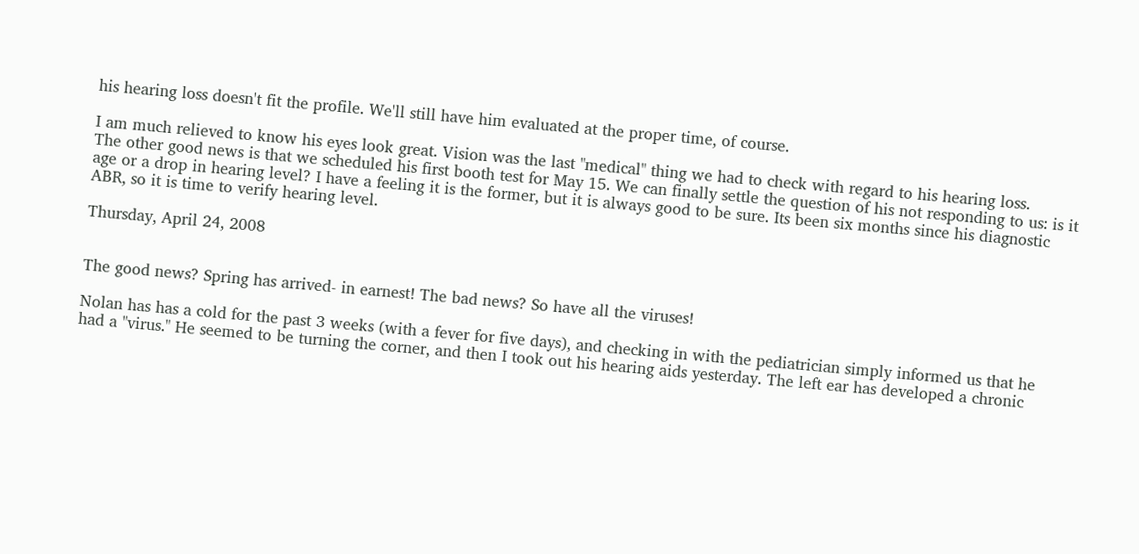his hearing loss doesn't fit the profile. We'll still have him evaluated at the proper time, of course.

I am much relieved to know his eyes look great. Vision was the last "medical" thing we had to check with regard to his hearing loss.
The other good news is that we scheduled his first booth test for May 15. We can finally settle the question of his not responding to us: is it age or a drop in hearing level? I have a feeling it is the former, but it is always good to be sure. Its been six months since his diagnostic ABR, so it is time to verify hearing level.

Thursday, April 24, 2008


The good news? Spring has arrived- in earnest! The bad news? So have all the viruses!

Nolan has has a cold for the past 3 weeks (with a fever for five days), and checking in with the pediatrician simply informed us that he had a "virus." He seemed to be turning the corner, and then I took out his hearing aids yesterday. The left ear has developed a chronic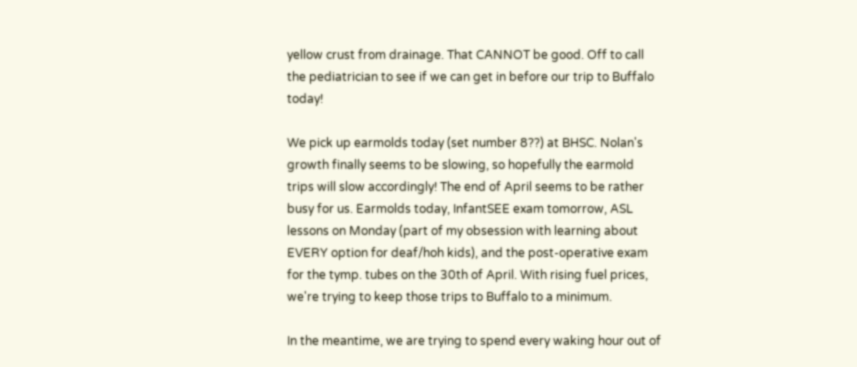yellow crust from drainage. That CANNOT be good. Off to call the pediatrician to see if we can get in before our trip to Buffalo today!

We pick up earmolds today (set number 8??) at BHSC. Nolan's growth finally seems to be slowing, so hopefully the earmold trips will slow accordingly! The end of April seems to be rather busy for us. Earmolds today, InfantSEE exam tomorrow, ASL lessons on Monday (part of my obsession with learning about EVERY option for deaf/hoh kids), and the post-operative exam for the tymp. tubes on the 30th of April. With rising fuel prices, we're trying to keep those trips to Buffalo to a minimum.

In the meantime, we are trying to spend every waking hour out of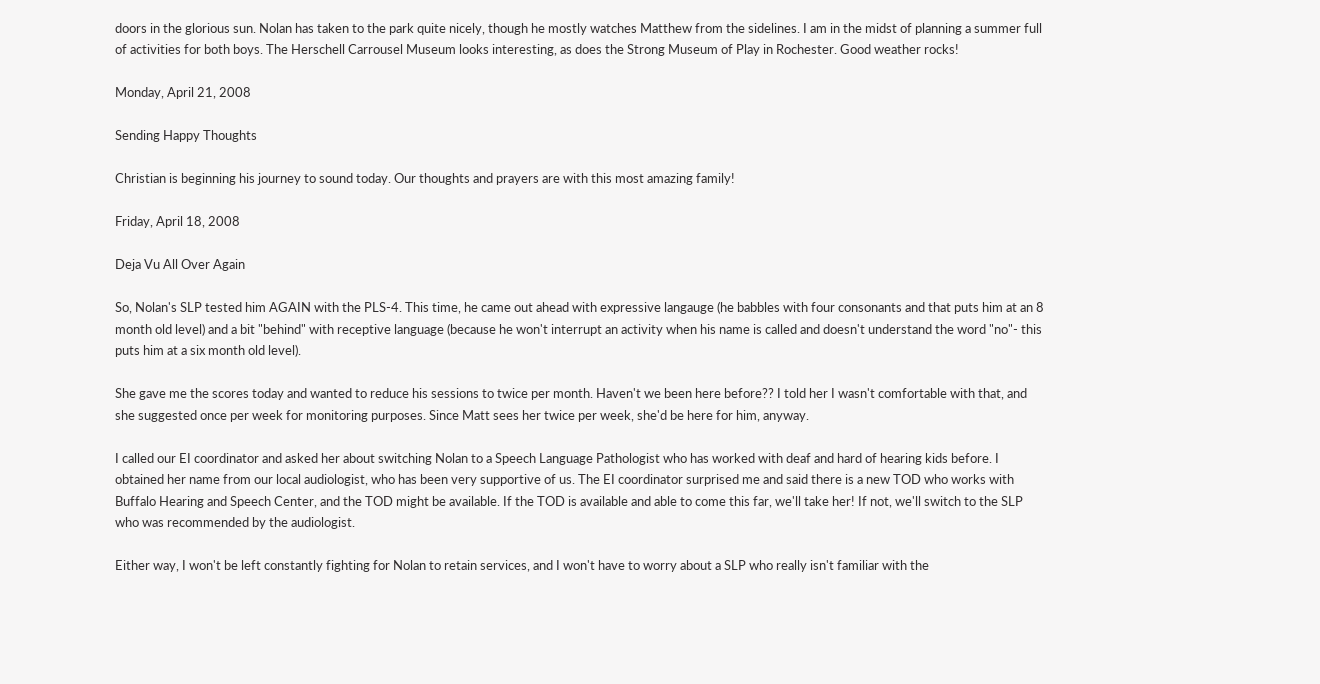doors in the glorious sun. Nolan has taken to the park quite nicely, though he mostly watches Matthew from the sidelines. I am in the midst of planning a summer full of activities for both boys. The Herschell Carrousel Museum looks interesting, as does the Strong Museum of Play in Rochester. Good weather rocks!

Monday, April 21, 2008

Sending Happy Thoughts

Christian is beginning his journey to sound today. Our thoughts and prayers are with this most amazing family!

Friday, April 18, 2008

Deja Vu All Over Again

So, Nolan's SLP tested him AGAIN with the PLS-4. This time, he came out ahead with expressive langauge (he babbles with four consonants and that puts him at an 8 month old level) and a bit "behind" with receptive language (because he won't interrupt an activity when his name is called and doesn't understand the word "no"- this puts him at a six month old level).

She gave me the scores today and wanted to reduce his sessions to twice per month. Haven't we been here before?? I told her I wasn't comfortable with that, and she suggested once per week for monitoring purposes. Since Matt sees her twice per week, she'd be here for him, anyway.

I called our EI coordinator and asked her about switching Nolan to a Speech Language Pathologist who has worked with deaf and hard of hearing kids before. I obtained her name from our local audiologist, who has been very supportive of us. The EI coordinator surprised me and said there is a new TOD who works with Buffalo Hearing and Speech Center, and the TOD might be available. If the TOD is available and able to come this far, we'll take her! If not, we'll switch to the SLP who was recommended by the audiologist.

Either way, I won't be left constantly fighting for Nolan to retain services, and I won't have to worry about a SLP who really isn't familiar with the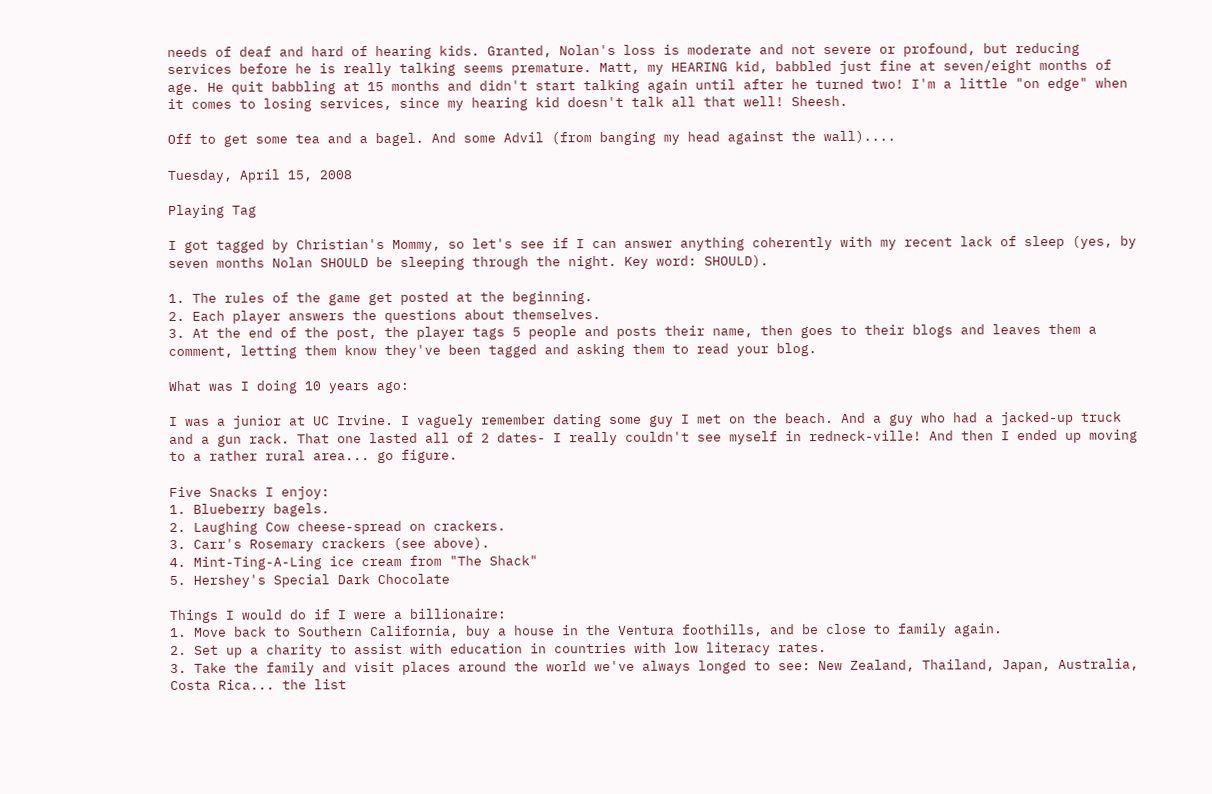needs of deaf and hard of hearing kids. Granted, Nolan's loss is moderate and not severe or profound, but reducing services before he is really talking seems premature. Matt, my HEARING kid, babbled just fine at seven/eight months of age. He quit babbling at 15 months and didn't start talking again until after he turned two! I'm a little "on edge" when it comes to losing services, since my hearing kid doesn't talk all that well! Sheesh.

Off to get some tea and a bagel. And some Advil (from banging my head against the wall)....

Tuesday, April 15, 2008

Playing Tag

I got tagged by Christian's Mommy, so let's see if I can answer anything coherently with my recent lack of sleep (yes, by seven months Nolan SHOULD be sleeping through the night. Key word: SHOULD).

1. The rules of the game get posted at the beginning.
2. Each player answers the questions about themselves.
3. At the end of the post, the player tags 5 people and posts their name, then goes to their blogs and leaves them a comment, letting them know they've been tagged and asking them to read your blog.

What was I doing 10 years ago:

I was a junior at UC Irvine. I vaguely remember dating some guy I met on the beach. And a guy who had a jacked-up truck and a gun rack. That one lasted all of 2 dates- I really couldn't see myself in redneck-ville! And then I ended up moving to a rather rural area... go figure.

Five Snacks I enjoy:
1. Blueberry bagels.
2. Laughing Cow cheese-spread on crackers.
3. Carr's Rosemary crackers (see above).
4. Mint-Ting-A-Ling ice cream from "The Shack"
5. Hershey's Special Dark Chocolate

Things I would do if I were a billionaire:
1. Move back to Southern California, buy a house in the Ventura foothills, and be close to family again.
2. Set up a charity to assist with education in countries with low literacy rates.
3. Take the family and visit places around the world we've always longed to see: New Zealand, Thailand, Japan, Australia, Costa Rica... the list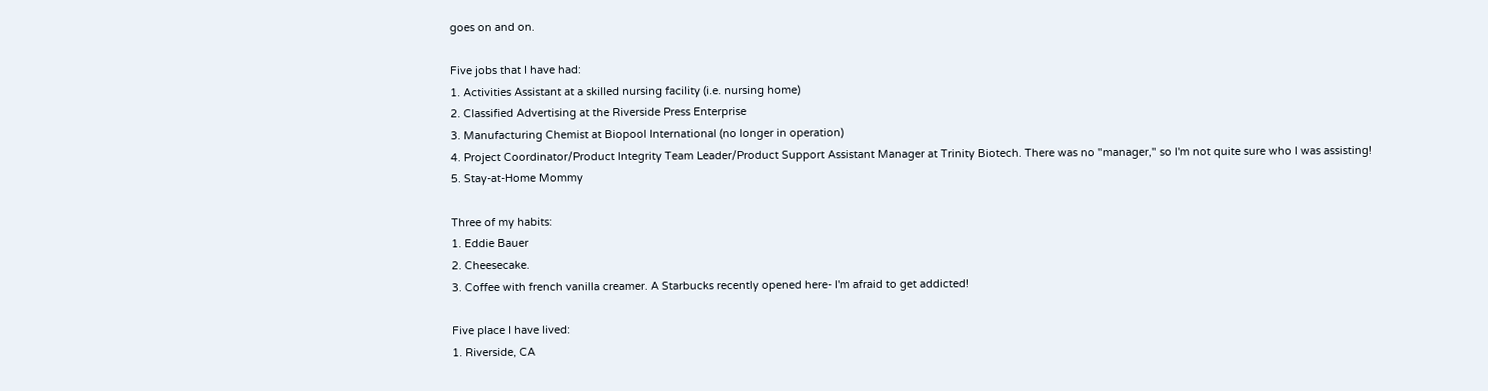goes on and on.

Five jobs that I have had:
1. Activities Assistant at a skilled nursing facility (i.e. nursing home)
2. Classified Advertising at the Riverside Press Enterprise
3. Manufacturing Chemist at Biopool International (no longer in operation)
4. Project Coordinator/Product Integrity Team Leader/Product Support Assistant Manager at Trinity Biotech. There was no "manager," so I'm not quite sure who I was assisting!
5. Stay-at-Home Mommy

Three of my habits:
1. Eddie Bauer
2. Cheesecake.
3. Coffee with french vanilla creamer. A Starbucks recently opened here- I'm afraid to get addicted!

Five place I have lived:
1. Riverside, CA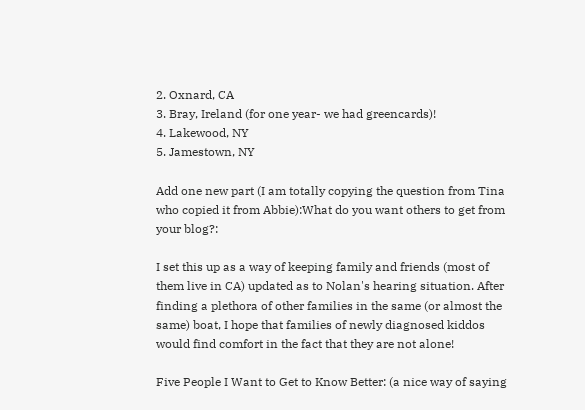2. Oxnard, CA
3. Bray, Ireland (for one year- we had greencards)!
4. Lakewood, NY
5. Jamestown, NY

Add one new part (I am totally copying the question from Tina who copied it from Abbie):What do you want others to get from your blog?:

I set this up as a way of keeping family and friends (most of them live in CA) updated as to Nolan's hearing situation. After finding a plethora of other families in the same (or almost the same) boat, I hope that families of newly diagnosed kiddos would find comfort in the fact that they are not alone!

Five People I Want to Get to Know Better: (a nice way of saying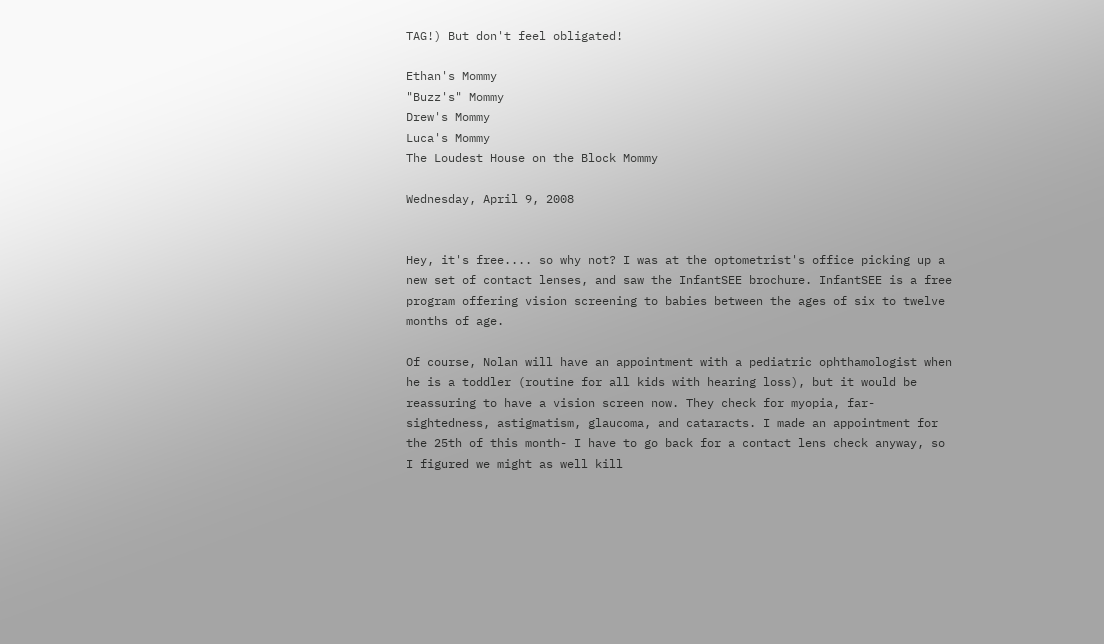TAG!) But don't feel obligated!

Ethan's Mommy
"Buzz's" Mommy
Drew's Mommy
Luca's Mommy
The Loudest House on the Block Mommy

Wednesday, April 9, 2008


Hey, it's free.... so why not? I was at the optometrist's office picking up a new set of contact lenses, and saw the InfantSEE brochure. InfantSEE is a free program offering vision screening to babies between the ages of six to twelve months of age.

Of course, Nolan will have an appointment with a pediatric ophthamologist when he is a toddler (routine for all kids with hearing loss), but it would be reassuring to have a vision screen now. They check for myopia, far-sightedness, astigmatism, glaucoma, and cataracts. I made an appointment for the 25th of this month- I have to go back for a contact lens check anyway, so I figured we might as well kill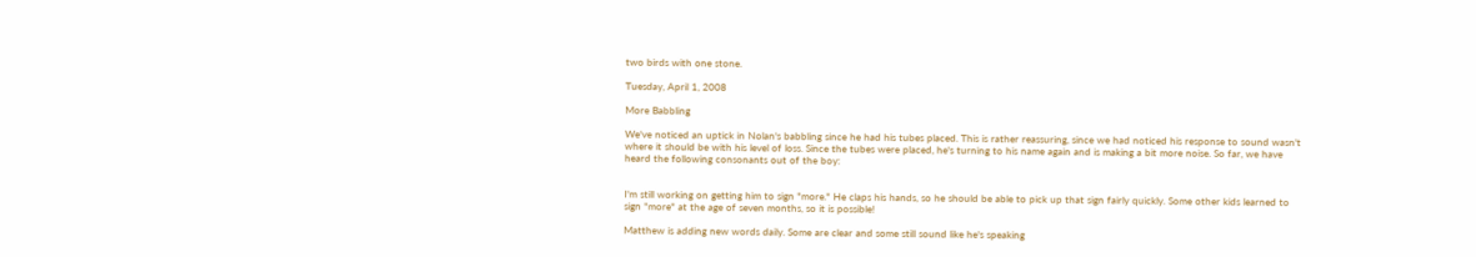two birds with one stone.

Tuesday, April 1, 2008

More Babbling

We've noticed an uptick in Nolan's babbling since he had his tubes placed. This is rather reassuring, since we had noticed his response to sound wasn't where it should be with his level of loss. Since the tubes were placed, he's turning to his name again and is making a bit more noise. So far, we have heard the following consonants out of the boy:


I'm still working on getting him to sign "more." He claps his hands, so he should be able to pick up that sign fairly quickly. Some other kids learned to sign "more" at the age of seven months, so it is possible!

Matthew is adding new words daily. Some are clear and some still sound like he's speaking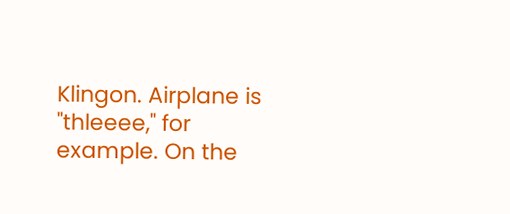Klingon. Airplane is "thleeee," for example. On the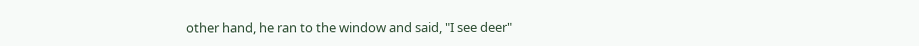other hand, he ran to the window and said, "I see deer"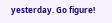yesterday. Go figure!